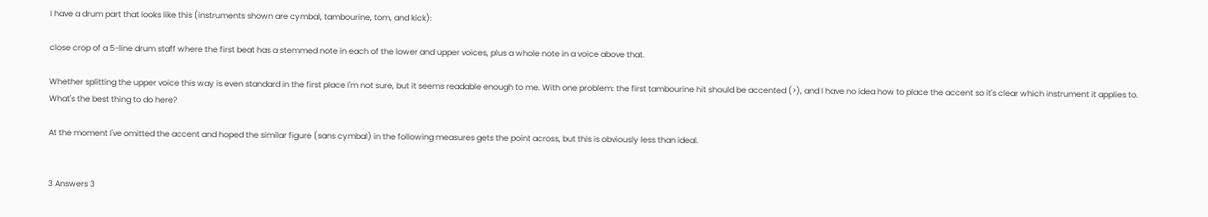I have a drum part that looks like this (instruments shown are cymbal, tambourine, tom, and kick):

close crop of a 5-line drum staff where the first beat has a stemmed note in each of the lower and upper voices, plus a whole note in a voice above that.

Whether splitting the upper voice this way is even standard in the first place I'm not sure, but it seems readable enough to me. With one problem: the first tambourine hit should be accented (>), and I have no idea how to place the accent so it's clear which instrument it applies to. What's the best thing to do here?

At the moment I've omitted the accent and hoped the similar figure (sans cymbal) in the following measures gets the point across, but this is obviously less than ideal.


3 Answers 3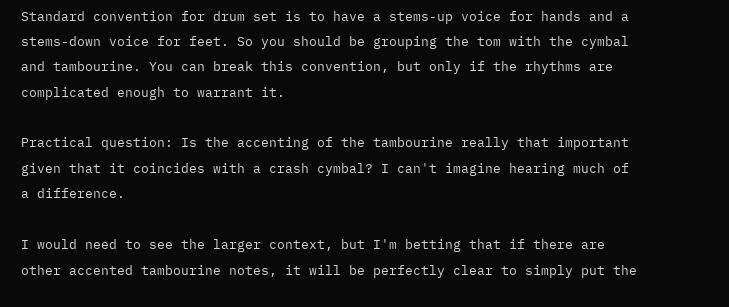Standard convention for drum set is to have a stems-up voice for hands and a stems-down voice for feet. So you should be grouping the tom with the cymbal and tambourine. You can break this convention, but only if the rhythms are complicated enough to warrant it.

Practical question: Is the accenting of the tambourine really that important given that it coincides with a crash cymbal? I can't imagine hearing much of a difference.

I would need to see the larger context, but I'm betting that if there are other accented tambourine notes, it will be perfectly clear to simply put the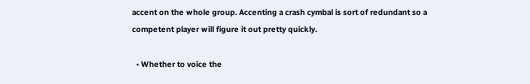accent on the whole group. Accenting a crash cymbal is sort of redundant so a competent player will figure it out pretty quickly.

  • Whether to voice the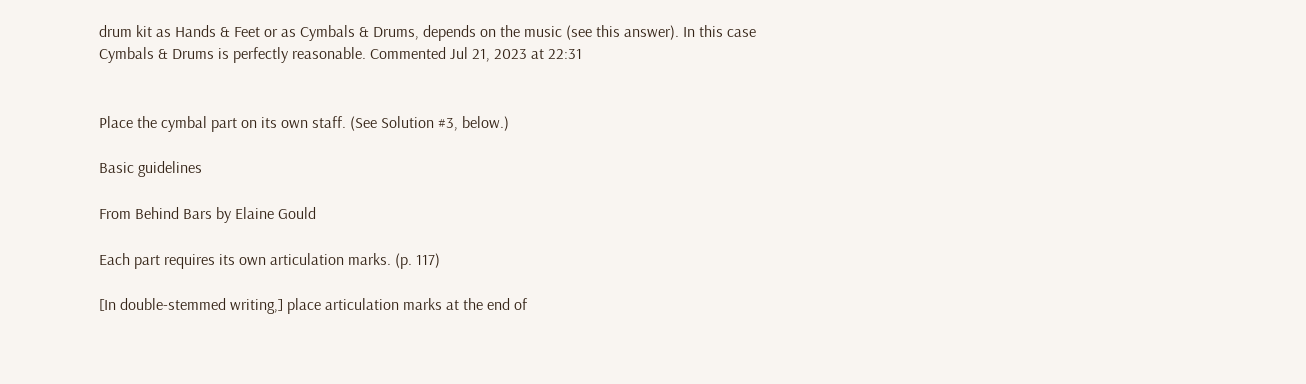drum kit as Hands & Feet or as Cymbals & Drums, depends on the music (see this answer). In this case Cymbals & Drums is perfectly reasonable. Commented Jul 21, 2023 at 22:31


Place the cymbal part on its own staff. (See Solution #3, below.)

Basic guidelines

From Behind Bars by Elaine Gould

Each part requires its own articulation marks. (p. 117)

[In double-stemmed writing,] place articulation marks at the end of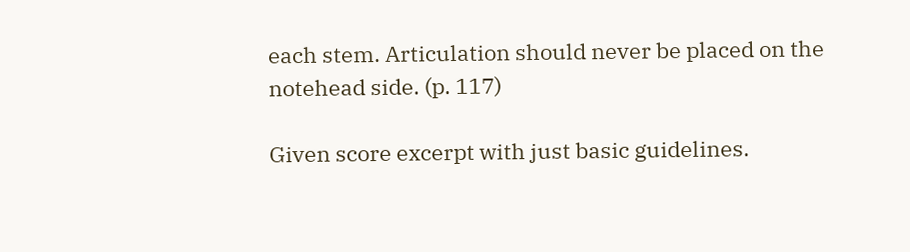each stem. Articulation should never be placed on the notehead side. (p. 117)

Given score excerpt with just basic guidelines.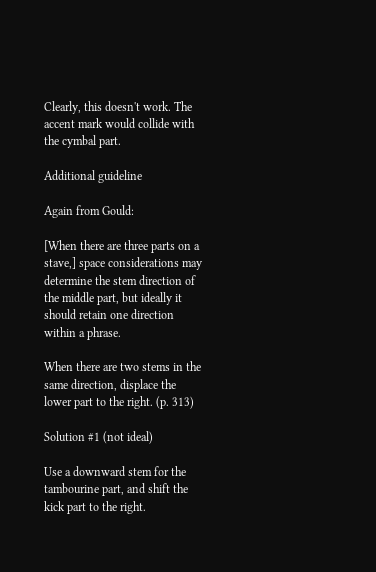Clearly, this doesn't work. The accent mark would collide with the cymbal part.

Additional guideline

Again from Gould:

[When there are three parts on a stave,] space considerations may determine the stem direction of the middle part, but ideally it should retain one direction within a phrase.

When there are two stems in the same direction, displace the lower part to the right. (p. 313)

Solution #1 (not ideal)

Use a downward stem for the tambourine part, and shift the kick part to the right.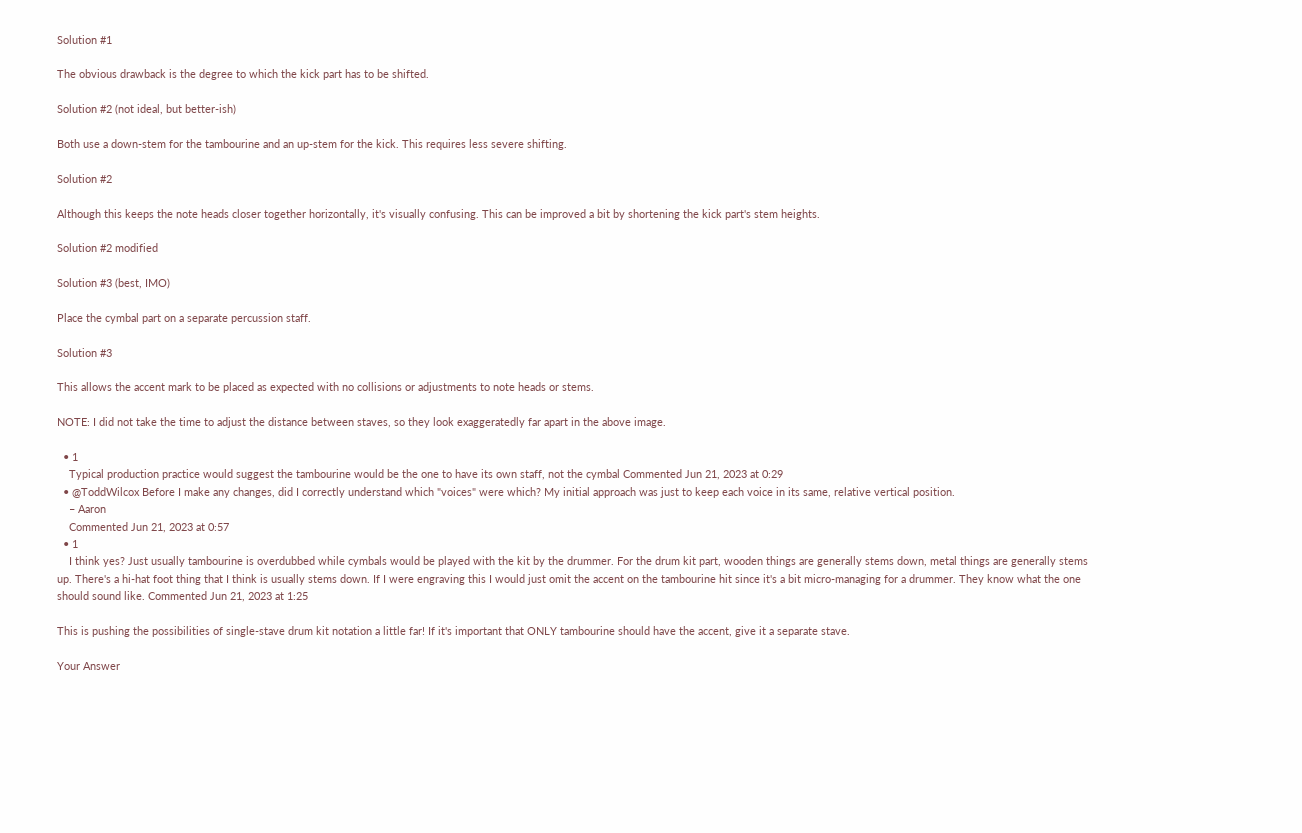Solution #1

The obvious drawback is the degree to which the kick part has to be shifted.

Solution #2 (not ideal, but better-ish)

Both use a down-stem for the tambourine and an up-stem for the kick. This requires less severe shifting.

Solution #2

Although this keeps the note heads closer together horizontally, it's visually confusing. This can be improved a bit by shortening the kick part's stem heights.

Solution #2 modified

Solution #3 (best, IMO)

Place the cymbal part on a separate percussion staff.

Solution #3

This allows the accent mark to be placed as expected with no collisions or adjustments to note heads or stems.

NOTE: I did not take the time to adjust the distance between staves, so they look exaggeratedly far apart in the above image.

  • 1
    Typical production practice would suggest the tambourine would be the one to have its own staff, not the cymbal Commented Jun 21, 2023 at 0:29
  • @ToddWilcox Before I make any changes, did I correctly understand which "voices" were which? My initial approach was just to keep each voice in its same, relative vertical position.
    – Aaron
    Commented Jun 21, 2023 at 0:57
  • 1
    I think yes? Just usually tambourine is overdubbed while cymbals would be played with the kit by the drummer. For the drum kit part, wooden things are generally stems down, metal things are generally stems up. There's a hi-hat foot thing that I think is usually stems down. If I were engraving this I would just omit the accent on the tambourine hit since it's a bit micro-managing for a drummer. They know what the one should sound like. Commented Jun 21, 2023 at 1:25

This is pushing the possibilities of single-stave drum kit notation a little far! If it's important that ONLY tambourine should have the accent, give it a separate stave.

Your Answer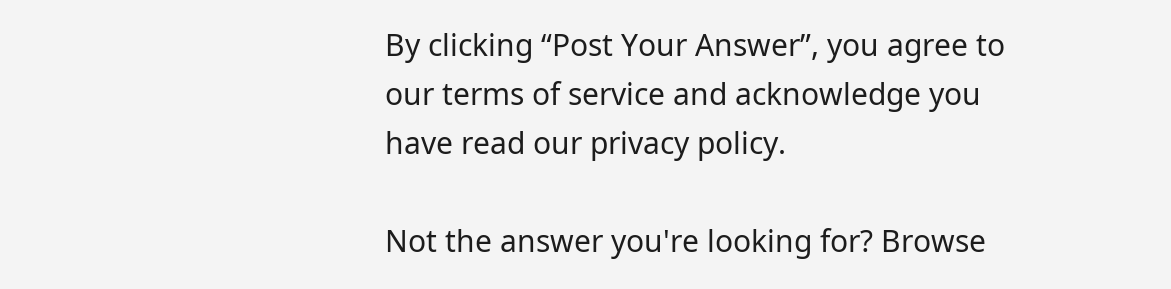By clicking “Post Your Answer”, you agree to our terms of service and acknowledge you have read our privacy policy.

Not the answer you're looking for? Browse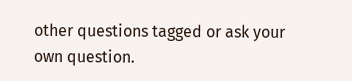other questions tagged or ask your own question.